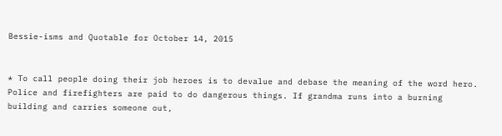Bessie-isms and Quotable for October 14, 2015


* To call people doing their job heroes is to devalue and debase the meaning of the word hero. Police and firefighters are paid to do dangerous things. If grandma runs into a burning building and carries someone out,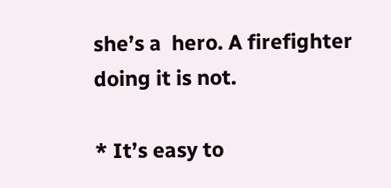she’s a  hero. A firefighter doing it is not.

* It’s easy to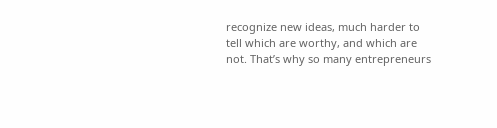recognize new ideas, much harder to tell which are worthy, and which are not. That’s why so many entrepreneurs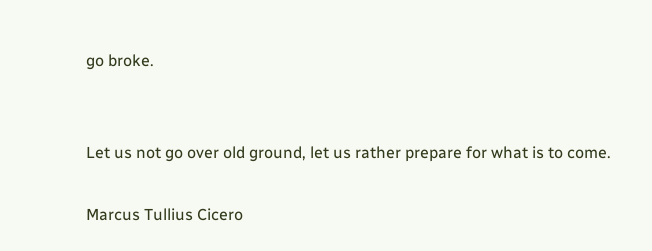go broke.


Let us not go over old ground, let us rather prepare for what is to come.

Marcus Tullius Cicero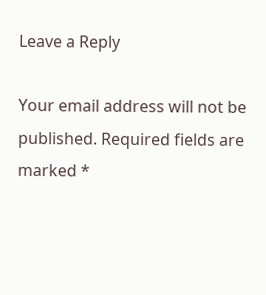Leave a Reply

Your email address will not be published. Required fields are marked *